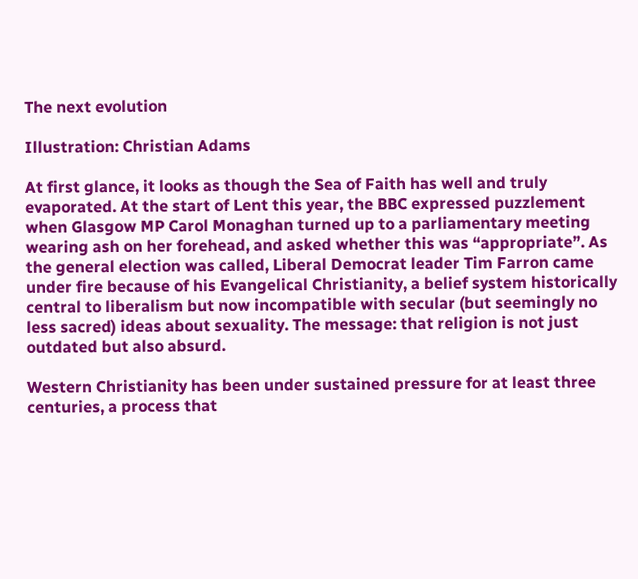The next evolution

Illustration: Christian Adams

At first glance, it looks as though the Sea of Faith has well and truly evaporated. At the start of Lent this year, the BBC expressed puzzlement when Glasgow MP Carol Monaghan turned up to a parliamentary meeting wearing ash on her forehead, and asked whether this was “appropriate”. As the general election was called, Liberal Democrat leader Tim Farron came under fire because of his Evangelical Christianity, a belief system historically central to liberalism but now incompatible with secular (but seemingly no less sacred) ideas about sexuality. The message: that religion is not just outdated but also absurd.

Western Christianity has been under sustained pressure for at least three centuries, a process that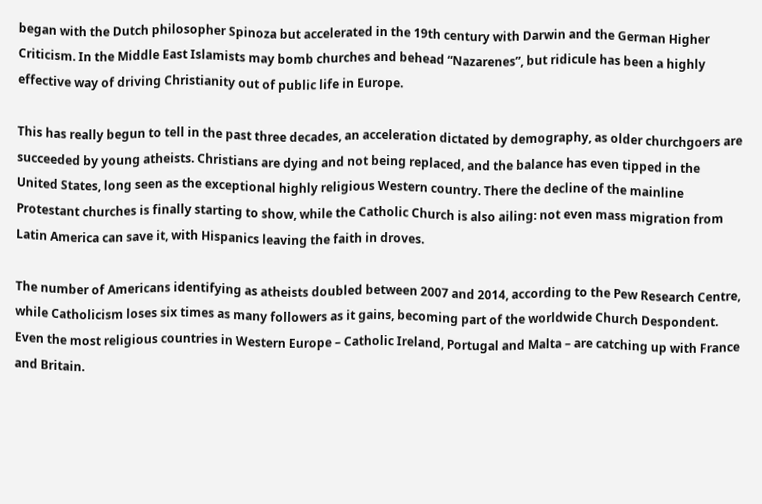began with the Dutch philosopher Spinoza but accelerated in the 19th century with Darwin and the German Higher Criticism. In the Middle East Islamists may bomb churches and behead “Nazarenes”, but ridicule has been a highly effective way of driving Christianity out of public life in Europe.

This has really begun to tell in the past three decades, an acceleration dictated by demography, as older churchgoers are succeeded by young atheists. Christians are dying and not being replaced, and the balance has even tipped in the United States, long seen as the exceptional highly religious Western country. There the decline of the mainline Protestant churches is finally starting to show, while the Catholic Church is also ailing: not even mass migration from Latin America can save it, with Hispanics leaving the faith in droves.

The number of Americans identifying as atheists doubled between 2007 and 2014, according to the Pew Research Centre, while Catholicism loses six times as many followers as it gains, becoming part of the worldwide Church Despondent. Even the most religious countries in Western Europe – Catholic Ireland, Portugal and Malta – are catching up with France and Britain.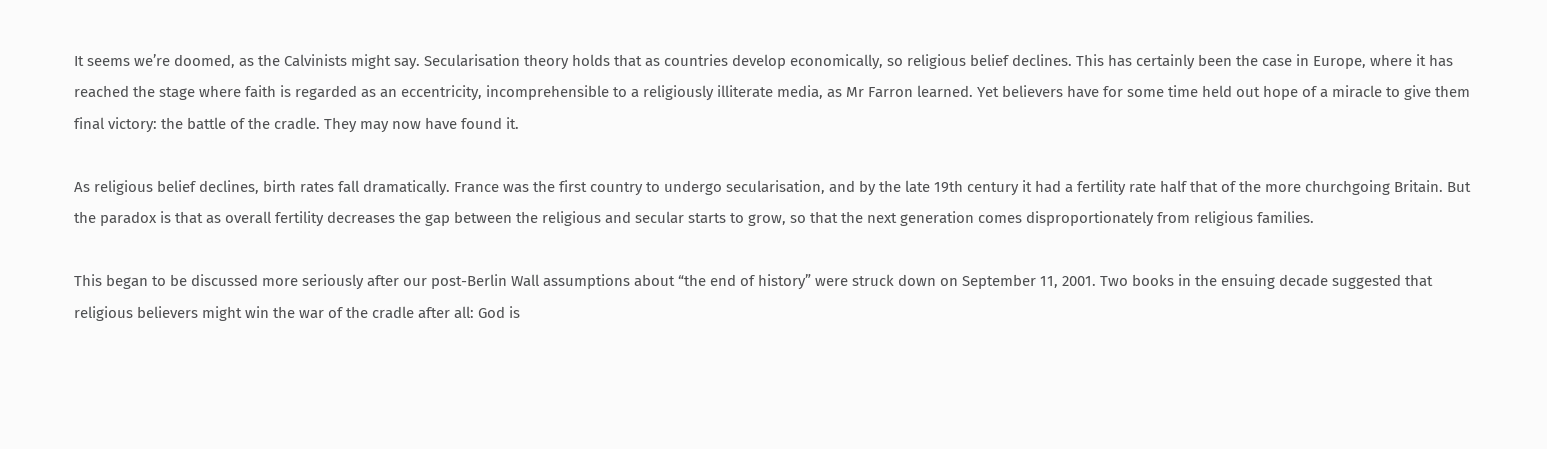It seems we’re doomed, as the Calvinists might say. Secularisation theory holds that as countries develop economically, so religious belief declines. This has certainly been the case in Europe, where it has reached the stage where faith is regarded as an eccentricity, incomprehensible to a religiously illiterate media, as Mr Farron learned. Yet believers have for some time held out hope of a miracle to give them final victory: the battle of the cradle. They may now have found it.

As religious belief declines, birth rates fall dramatically. France was the first country to undergo secularisation, and by the late 19th century it had a fertility rate half that of the more churchgoing Britain. But the paradox is that as overall fertility decreases the gap between the religious and secular starts to grow, so that the next generation comes disproportionately from religious families.

This began to be discussed more seriously after our post-Berlin Wall assumptions about “the end of history” were struck down on September 11, 2001. Two books in the ensuing decade suggested that religious believers might win the war of the cradle after all: God is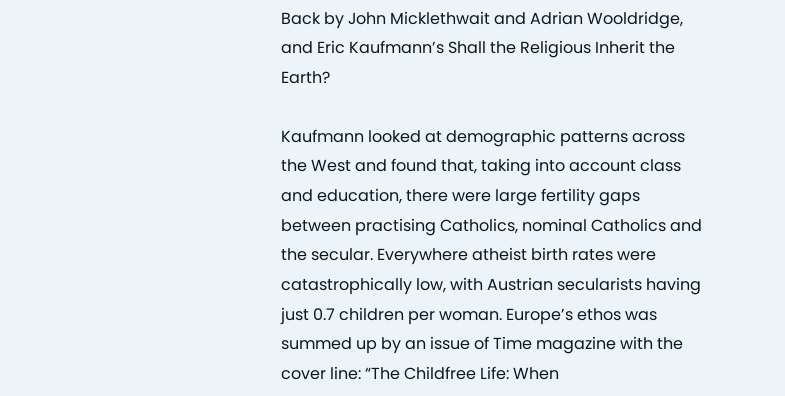Back by John Micklethwait and Adrian Wooldridge, and Eric Kaufmann’s Shall the Religious Inherit the Earth?

Kaufmann looked at demographic patterns across the West and found that, taking into account class and education, there were large fertility gaps between practising Catholics, nominal Catholics and the secular. Everywhere atheist birth rates were catastrophically low, with Austrian secularists having just 0.7 children per woman. Europe’s ethos was summed up by an issue of Time magazine with the cover line: “The Childfree Life: When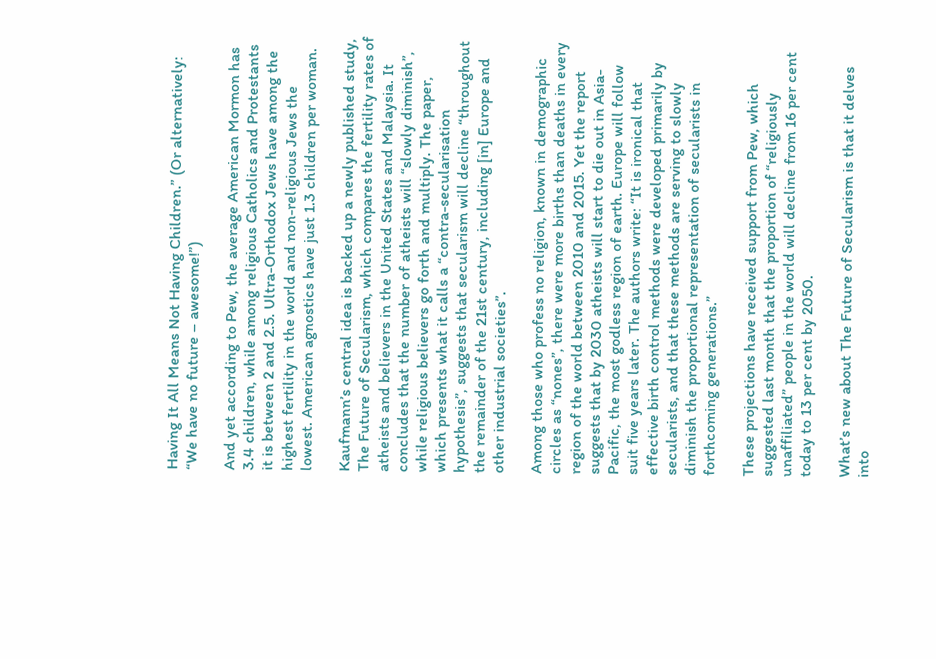Having It All Means Not Having Children.” (Or alternatively: “We have no future – awesome!”)

And yet according to Pew, the average American Mormon has 3.4 children, while among religious Catholics and Protestants it is between 2 and 2.5. Ultra-Orthodox Jews have among the highest fertility in the world and non-religious Jews the lowest. American agnostics have just 1.3 children per woman.

Kaufmann’s central idea is backed up a newly published study, The Future of Secularism, which compares the fertility rates of atheists and believers in the United States and Malaysia. It concludes that the number of atheists will “slowly diminish”, while religious believers go forth and multiply. The paper, which presents what it calls a “contra-secularisation hypothesis”, suggests that secularism will decline “throughout the remainder of the 21st century, including [in] Europe and other industrial societies”.

Among those who profess no religion, known in demographic circles as “nones”, there were more births than deaths in every region of the world between 2010 and 2015. Yet the report suggests that by 2030 atheists will start to die out in Asia-Pacific, the most godless region of earth. Europe will follow suit five years later. The authors write: “It is ironical that effective birth control methods were developed primarily by secularists, and that these methods are serving to slowly diminish the proportional representation of secularists in forthcoming generations.”

These projections have received support from Pew, which suggested last month that the proportion of “religiously unaffiliated” people in the world will decline from 16 per cent today to 13 per cent by 2050.

What’s new about The Future of Secularism is that it delves into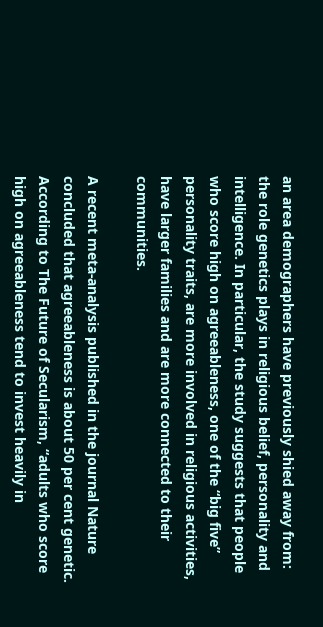an area demographers have previously shied away from: the role genetics plays in religious belief, personality and intelligence. In particular, the study suggests that people who score high on agreeableness, one of the “big five” personality traits, are more involved in religious activities, have larger families and are more connected to their communities.

A recent meta-analysis published in the journal Nature concluded that agreeableness is about 50 per cent genetic. According to The Future of Secularism, “adults who score high on agreeableness tend to invest heavily in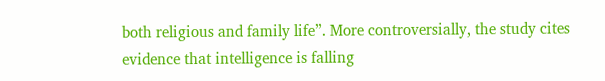both religious and family life”. More controversially, the study cites evidence that intelligence is falling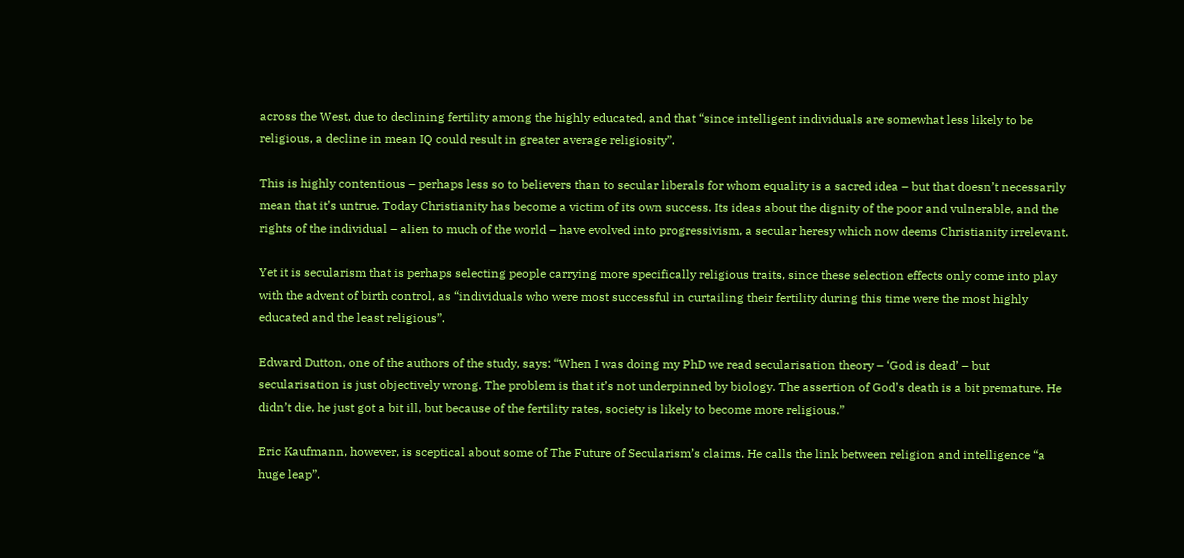across the West, due to declining fertility among the highly educated, and that “since intelligent individuals are somewhat less likely to be religious, a decline in mean IQ could result in greater average religiosity”.

This is highly contentious – perhaps less so to believers than to secular liberals for whom equality is a sacred idea – but that doesn’t necessarily mean that it’s untrue. Today Christianity has become a victim of its own success. Its ideas about the dignity of the poor and vulnerable, and the rights of the individual – alien to much of the world – have evolved into progressivism, a secular heresy which now deems Christianity irrelevant.

Yet it is secularism that is perhaps selecting people carrying more specifically religious traits, since these selection effects only come into play with the advent of birth control, as “individuals who were most successful in curtailing their fertility during this time were the most highly educated and the least religious”.

Edward Dutton, one of the authors of the study, says: “When I was doing my PhD we read secularisation theory – ‘God is dead’ – but secularisation is just objectively wrong. The problem is that it’s not underpinned by biology. The assertion of God’s death is a bit premature. He didn’t die, he just got a bit ill, but because of the fertility rates, society is likely to become more religious.”

Eric Kaufmann, however, is sceptical about some of The Future of Secularism’s claims. He calls the link between religion and intelligence “a huge leap”.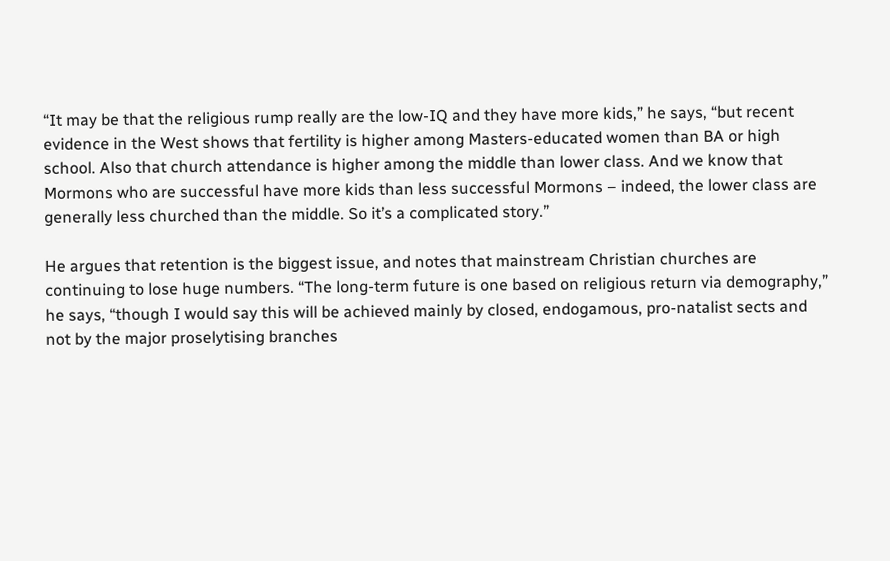“It may be that the religious rump really are the low-IQ and they have more kids,” he says, “but recent evidence in the West shows that fertility is higher among Masters-educated women than BA or high school. Also that church attendance is higher among the middle than lower class. And we know that Mormons who are successful have more kids than less successful Mormons – indeed, the lower class are generally less churched than the middle. So it’s a complicated story.”

He argues that retention is the biggest issue, and notes that mainstream Christian churches are continuing to lose huge numbers. “The long-term future is one based on religious return via demography,” he says, “though I would say this will be achieved mainly by closed, endogamous, pro-natalist sects and not by the major proselytising branches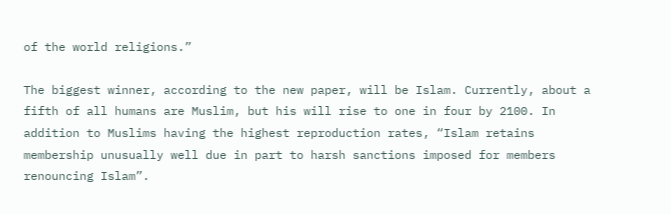of the world religions.”

The biggest winner, according to the new paper, will be Islam. Currently, about a fifth of all humans are Muslim, but his will rise to one in four by 2100. In addition to Muslims having the highest reproduction rates, “Islam retains membership unusually well due in part to harsh sanctions imposed for members renouncing Islam”.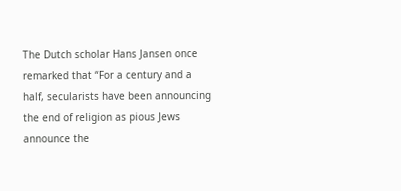The Dutch scholar Hans Jansen once remarked that “For a century and a half, secularists have been announcing the end of religion as pious Jews announce the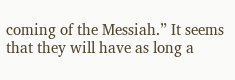coming of the Messiah.” It seems that they will have as long a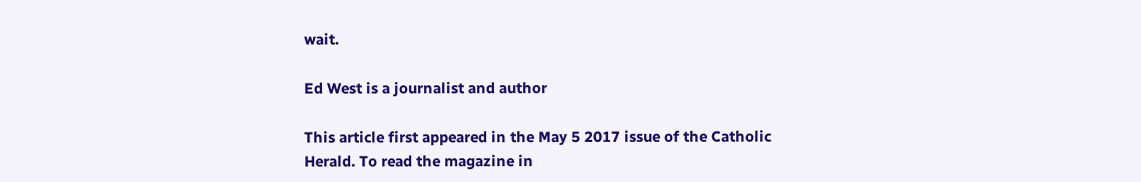wait.

Ed West is a journalist and author

This article first appeared in the May 5 2017 issue of the Catholic Herald. To read the magazine in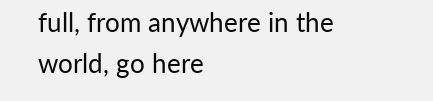full, from anywhere in the world, go here